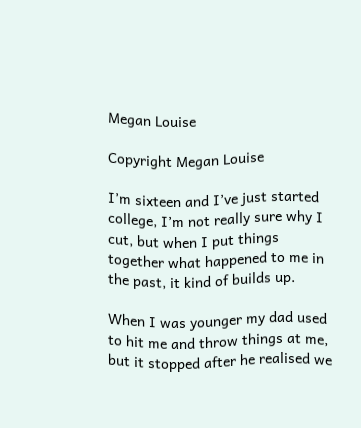Megan Louise

Copyright Megan Louise

I’m sixteen and I’ve just started college, I’m not really sure why I cut, but when I put things together what happened to me in the past, it kind of builds up.

When I was younger my dad used to hit me and throw things at me, but it stopped after he realised we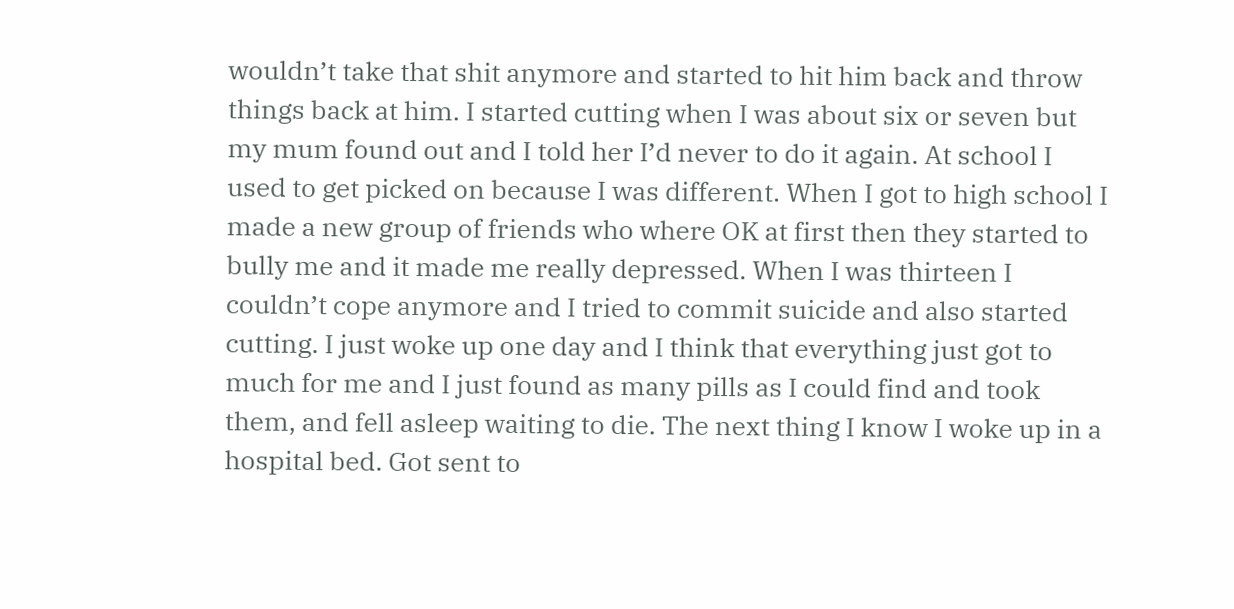wouldn’t take that shit anymore and started to hit him back and throw things back at him. I started cutting when I was about six or seven but my mum found out and I told her I’d never to do it again. At school I used to get picked on because I was different. When I got to high school I made a new group of friends who where OK at first then they started to bully me and it made me really depressed. When I was thirteen I couldn’t cope anymore and I tried to commit suicide and also started cutting. I just woke up one day and I think that everything just got to much for me and I just found as many pills as I could find and took them, and fell asleep waiting to die. The next thing I know I woke up in a hospital bed. Got sent to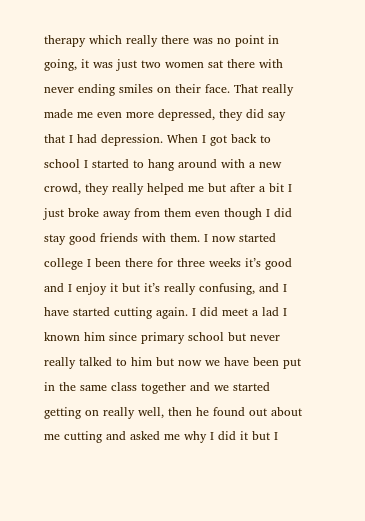therapy which really there was no point in going, it was just two women sat there with never ending smiles on their face. That really made me even more depressed, they did say that I had depression. When I got back to school I started to hang around with a new crowd, they really helped me but after a bit I just broke away from them even though I did stay good friends with them. I now started college I been there for three weeks it’s good and I enjoy it but it’s really confusing, and I have started cutting again. I did meet a lad I known him since primary school but never really talked to him but now we have been put in the same class together and we started getting on really well, then he found out about me cutting and asked me why I did it but I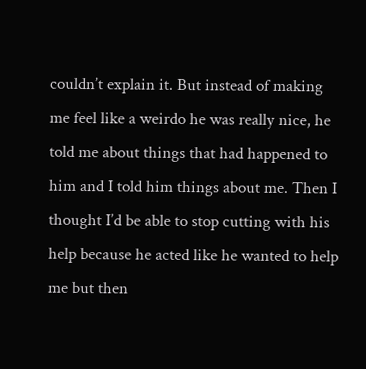couldn’t explain it. But instead of making me feel like a weirdo he was really nice, he told me about things that had happened to him and I told him things about me. Then I thought I’d be able to stop cutting with his help because he acted like he wanted to help me but then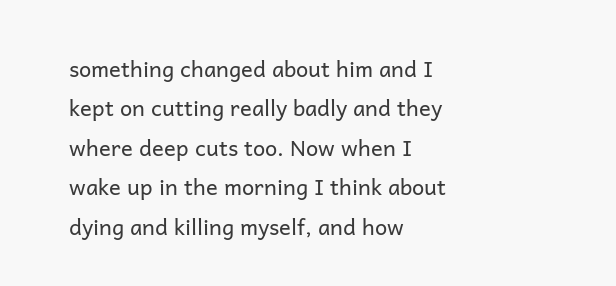something changed about him and I kept on cutting really badly and they where deep cuts too. Now when I wake up in the morning I think about dying and killing myself, and how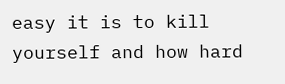easy it is to kill yourself and how hard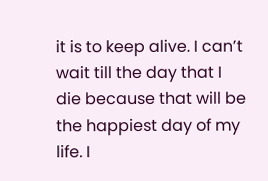it is to keep alive. I can’t wait till the day that I die because that will be the happiest day of my life. I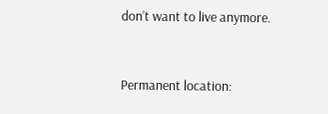don’t want to live anymore.


Permanent location: